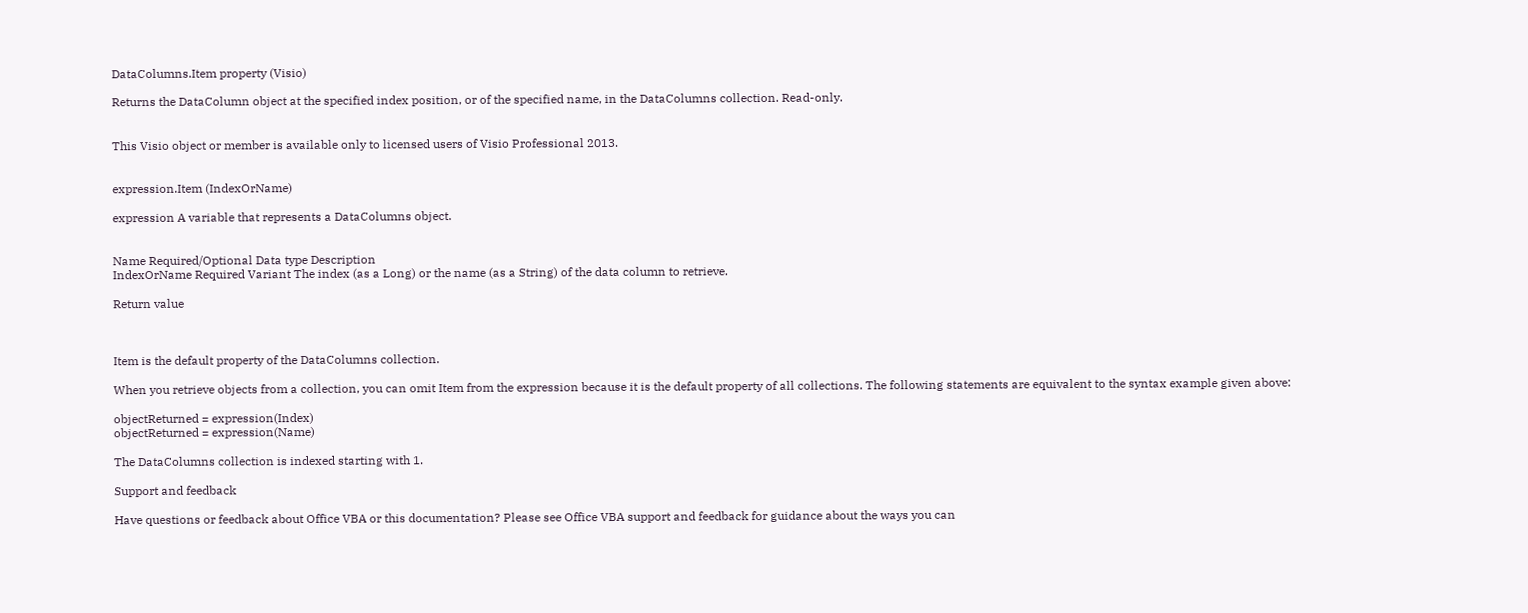DataColumns.Item property (Visio)

Returns the DataColumn object at the specified index position, or of the specified name, in the DataColumns collection. Read-only.


This Visio object or member is available only to licensed users of Visio Professional 2013.


expression.Item (IndexOrName)

expression A variable that represents a DataColumns object.


Name Required/Optional Data type Description
IndexOrName Required Variant The index (as a Long) or the name (as a String) of the data column to retrieve.

Return value



Item is the default property of the DataColumns collection.

When you retrieve objects from a collection, you can omit Item from the expression because it is the default property of all collections. The following statements are equivalent to the syntax example given above:

objectReturned = expression(Index)
objectReturned = expression(Name)

The DataColumns collection is indexed starting with 1.

Support and feedback

Have questions or feedback about Office VBA or this documentation? Please see Office VBA support and feedback for guidance about the ways you can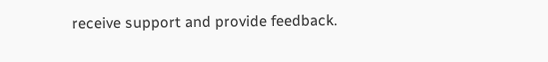receive support and provide feedback.